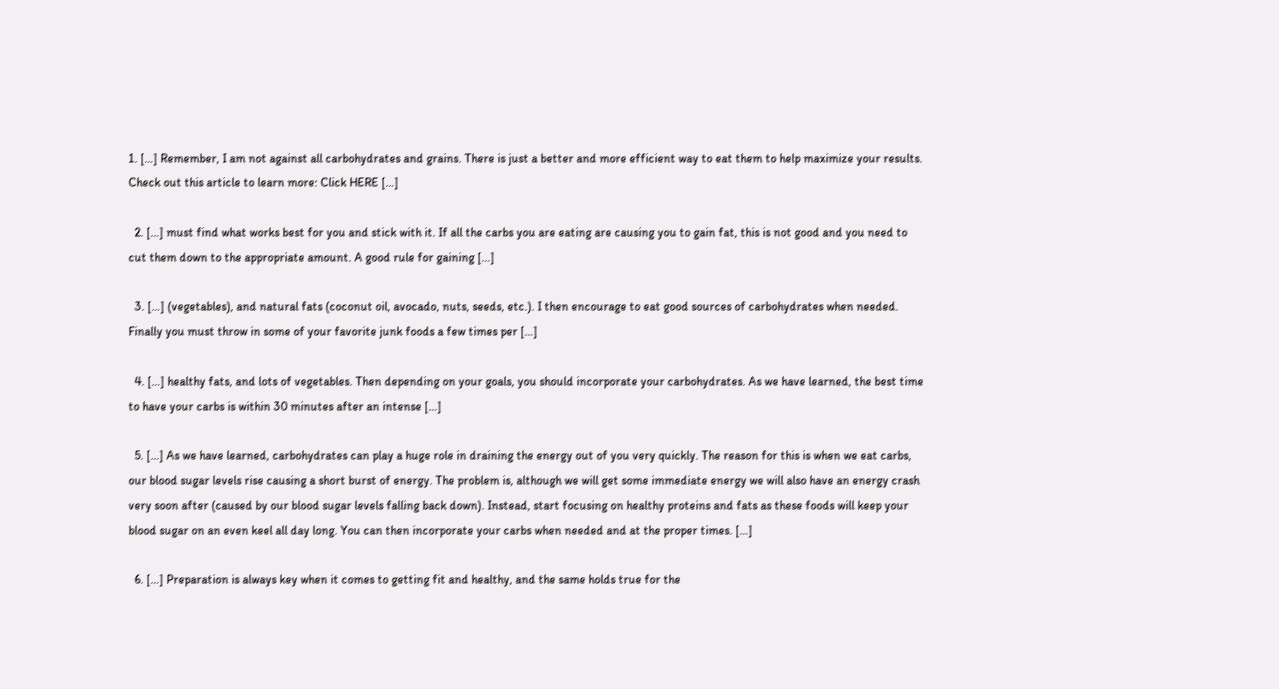1. […] Remember, I am not against all carbohydrates and grains. There is just a better and more efficient way to eat them to help maximize your results. Check out this article to learn more: Click HERE […]

  2. […] must find what works best for you and stick with it. If all the carbs you are eating are causing you to gain fat, this is not good and you need to cut them down to the appropriate amount. A good rule for gaining […]

  3. […] (vegetables), and natural fats (coconut oil, avocado, nuts, seeds, etc.). I then encourage to eat good sources of carbohydrates when needed. Finally you must throw in some of your favorite junk foods a few times per […]

  4. […] healthy fats, and lots of vegetables. Then depending on your goals, you should incorporate your carbohydrates. As we have learned, the best time to have your carbs is within 30 minutes after an intense […]

  5. […] As we have learned, carbohydrates can play a huge role in draining the energy out of you very quickly. The reason for this is when we eat carbs, our blood sugar levels rise causing a short burst of energy. The problem is, although we will get some immediate energy we will also have an energy crash very soon after (caused by our blood sugar levels falling back down). Instead, start focusing on healthy proteins and fats as these foods will keep your blood sugar on an even keel all day long. You can then incorporate your carbs when needed and at the proper times. […]

  6. […] Preparation is always key when it comes to getting fit and healthy, and the same holds true for the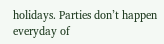holidays. Parties don’t happen everyday of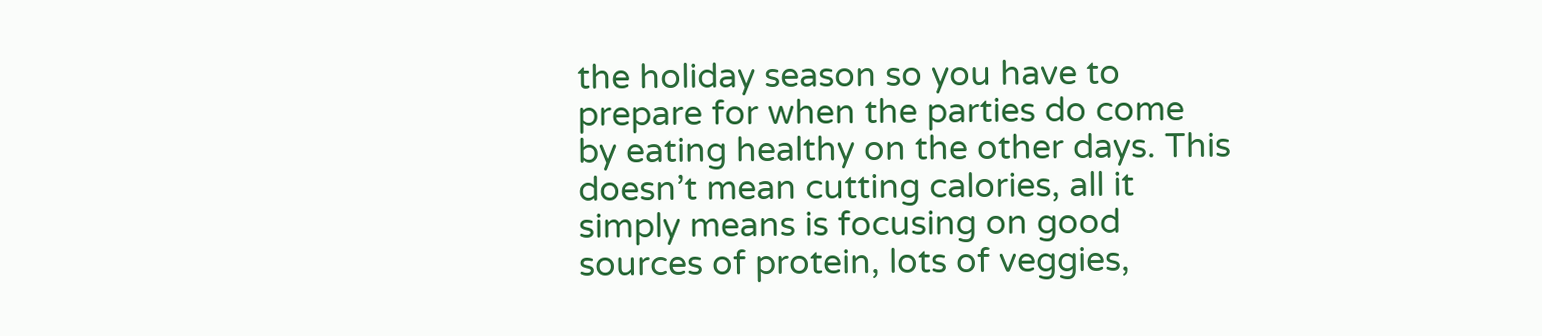the holiday season so you have to prepare for when the parties do come by eating healthy on the other days. This doesn’t mean cutting calories, all it simply means is focusing on good sources of protein, lots of veggies,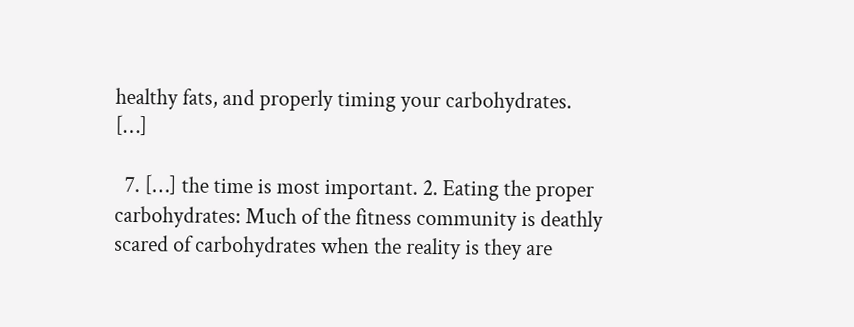healthy fats, and properly timing your carbohydrates. […]

  7. […] the time is most important. 2. Eating the proper carbohydrates: Much of the fitness community is deathly scared of carbohydrates when the reality is they are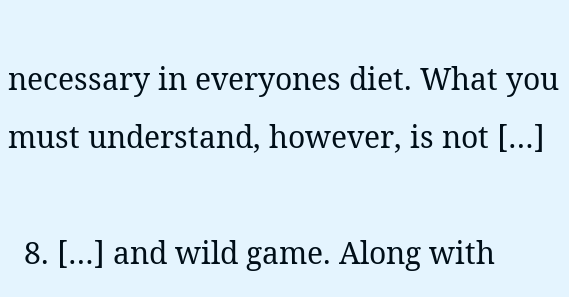necessary in everyones diet. What you must understand, however, is not […]

  8. […] and wild game. Along with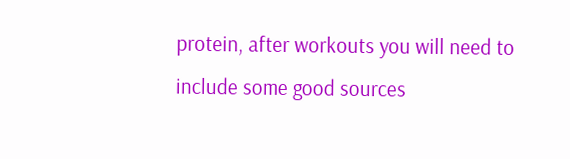protein, after workouts you will need to include some good sources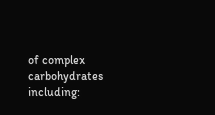of complex carbohydrates including: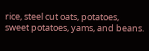rice, steel cut oats, potatoes, sweet potatoes, yams, and beans.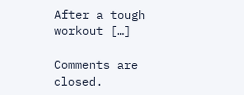After a tough workout […]

Comments are closed.